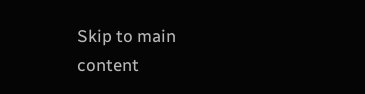Skip to main content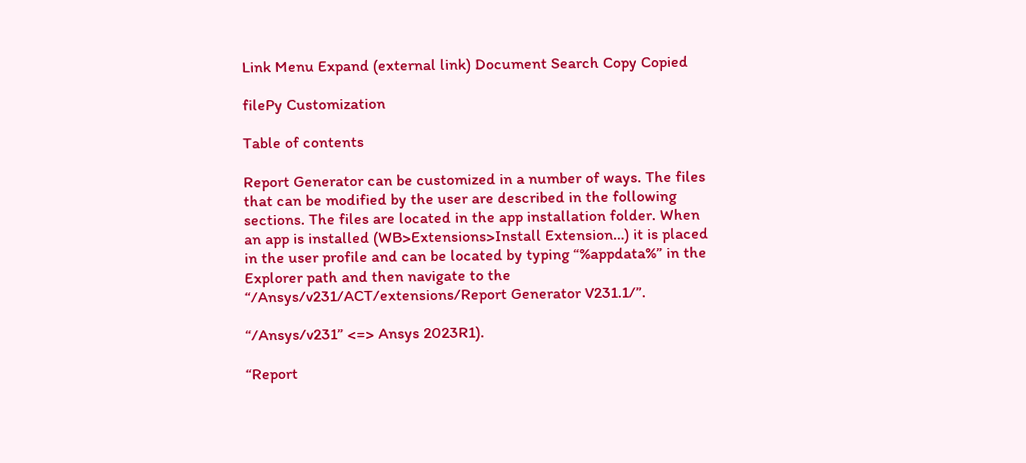Link Menu Expand (external link) Document Search Copy Copied

filePy Customization

Table of contents

Report Generator can be customized in a number of ways. The files that can be modified by the user are described in the following sections. The files are located in the app installation folder. When an app is installed (WB>Extensions>Install Extension…) it is placed in the user profile and can be located by typing “%appdata%” in the Explorer path and then navigate to the “/Ansys/v231/ACT/extensions/Report Generator V231.1/”.

“/Ansys/v231” <=> Ansys 2023R1).

“Report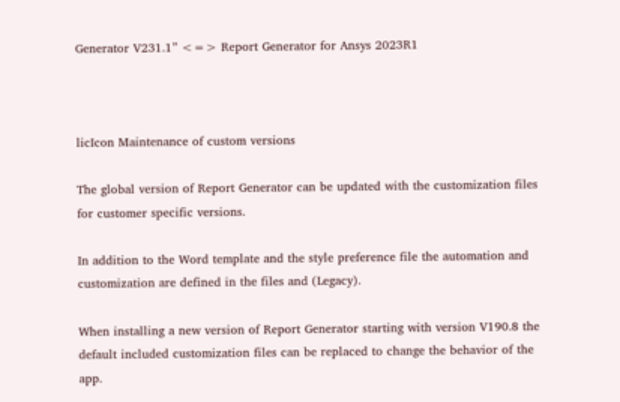Generator V231.1” <=> Report Generator for Ansys 2023R1



licIcon Maintenance of custom versions

The global version of Report Generator can be updated with the customization files for customer specific versions.

In addition to the Word template and the style preference file the automation and customization are defined in the files and (Legacy).

When installing a new version of Report Generator starting with version V190.8 the default included customization files can be replaced to change the behavior of the app.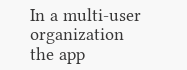In a multi-user organization the app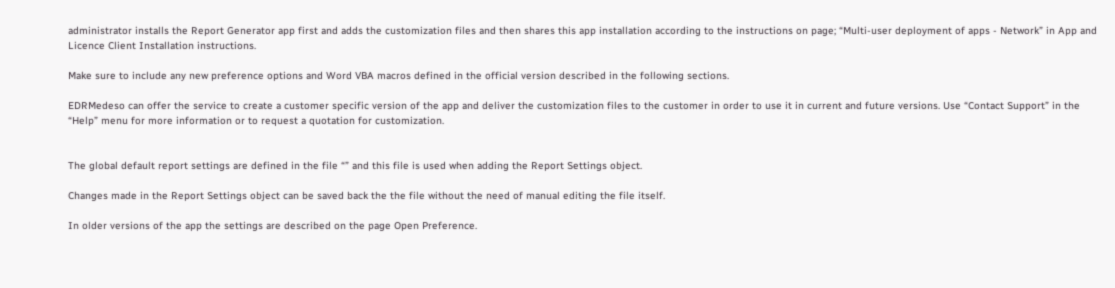administrator installs the Report Generator app first and adds the customization files and then shares this app installation according to the instructions on page; “Multi-user deployment of apps - Network” in App and Licence Client Installation instructions.

Make sure to include any new preference options and Word VBA macros defined in the official version described in the following sections.

EDRMedeso can offer the service to create a customer specific version of the app and deliver the customization files to the customer in order to use it in current and future versions. Use “Contact Support” in the “Help” menu for more information or to request a quotation for customization.


The global default report settings are defined in the file “” and this file is used when adding the Report Settings object.

Changes made in the Report Settings object can be saved back the the file without the need of manual editing the file itself.

In older versions of the app the settings are described on the page Open Preference.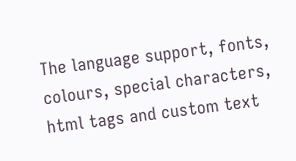The language support, fonts, colours, special characters, html tags and custom text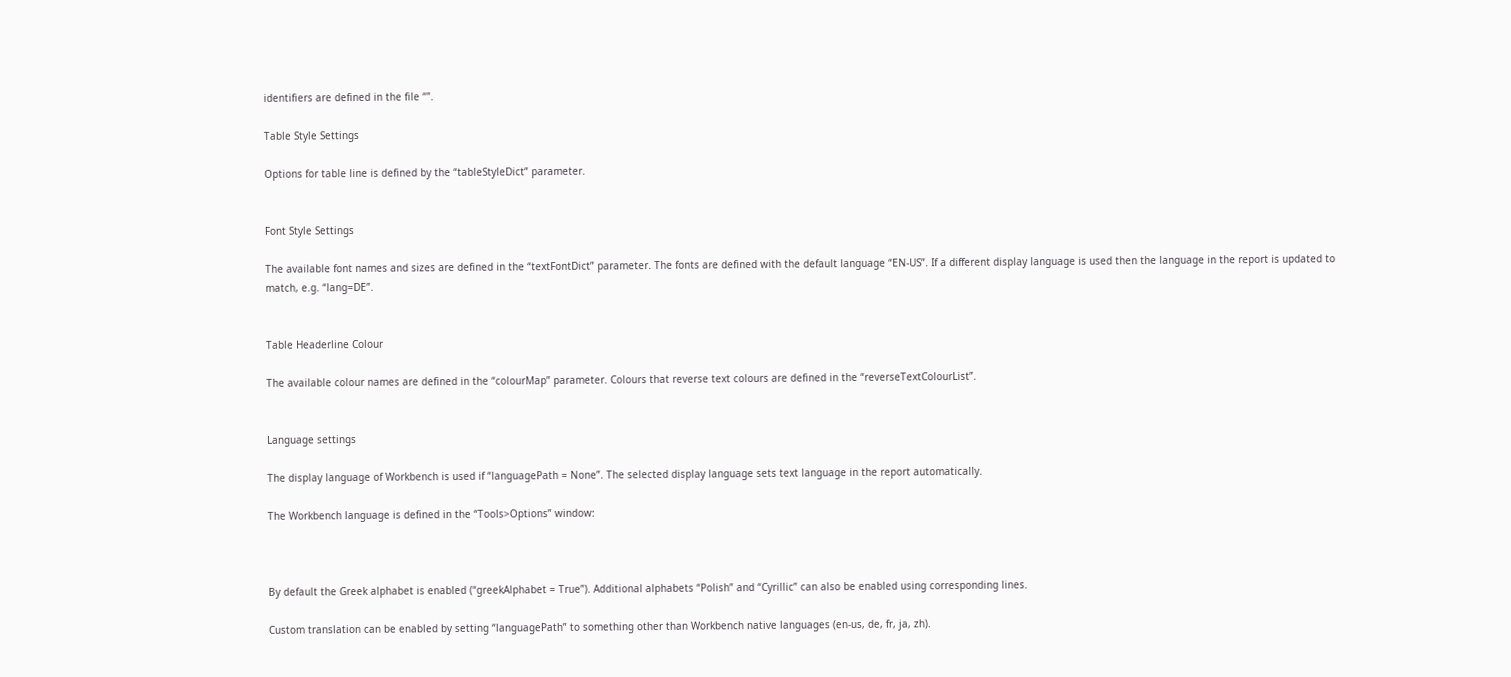identifiers are defined in the file “”.

Table Style Settings

Options for table line is defined by the “tableStyleDict” parameter.


Font Style Settings

The available font names and sizes are defined in the “textFontDict” parameter. The fonts are defined with the default language “EN-US”. If a different display language is used then the language in the report is updated to match, e.g. “lang=DE”.


Table Headerline Colour

The available colour names are defined in the “colourMap” parameter. Colours that reverse text colours are defined in the “reverseTextColourList”.


Language settings

The display language of Workbench is used if “languagePath = None”. The selected display language sets text language in the report automatically.

The Workbench language is defined in the “Tools>Options” window:



By default the Greek alphabet is enabled (“greekAlphabet = True”). Additional alphabets “Polish” and “Cyrillic” can also be enabled using corresponding lines.

Custom translation can be enabled by setting “languagePath” to something other than Workbench native languages (en-us, de, fr, ja, zh).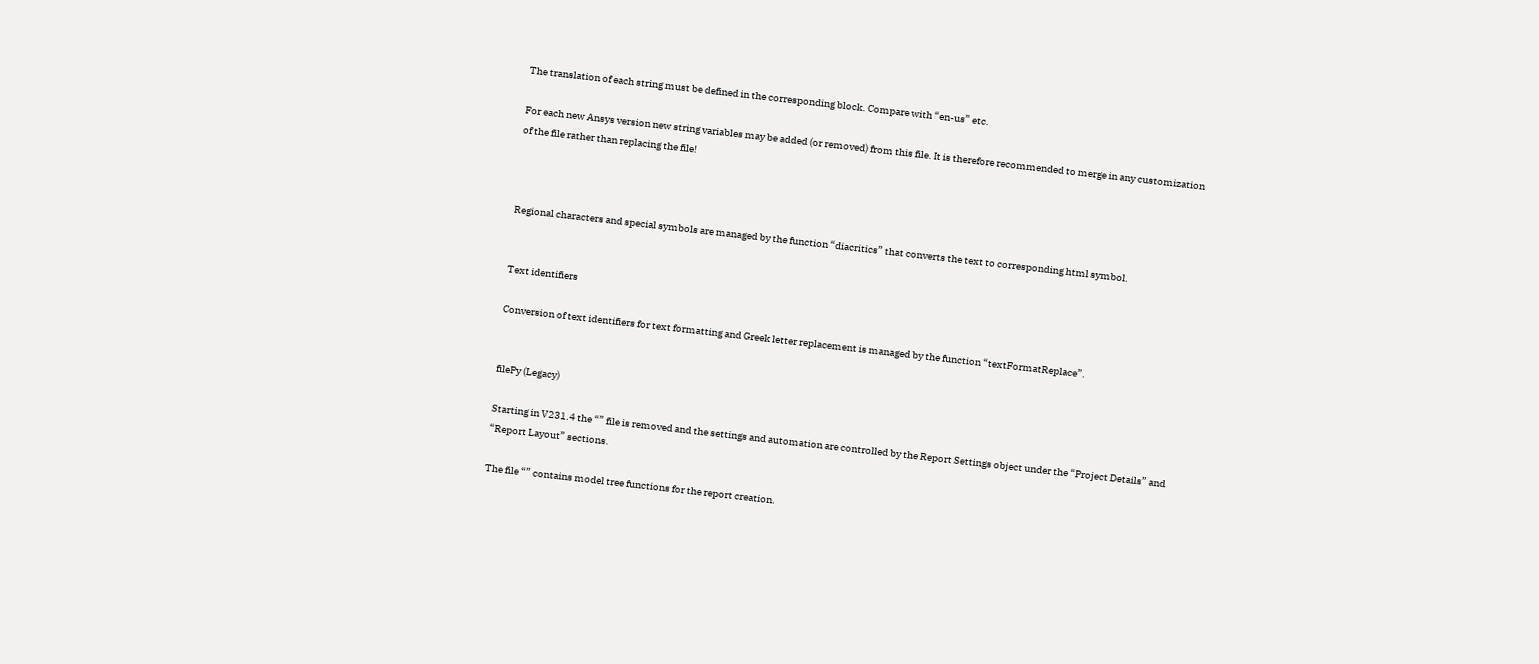The translation of each string must be defined in the corresponding block. Compare with “en-us” etc.

For each new Ansys version new string variables may be added (or removed) from this file. It is therefore recommended to merge in any customization of the file rather than replacing the file!



Regional characters and special symbols are managed by the function “diacritics” that converts the text to corresponding html symbol.


Text identifiers

Conversion of text identifiers for text formatting and Greek letter replacement is managed by the function “textFormatReplace”.


filePy (Legacy)

Starting in V231.4 the “” file is removed and the settings and automation are controlled by the Report Settings object under the “Project Details” and “Report Layout” sections.

The file “” contains model tree functions for the report creation.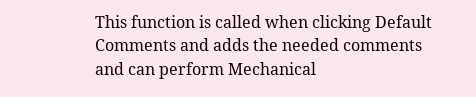This function is called when clicking Default Comments and adds the needed comments and can perform Mechanical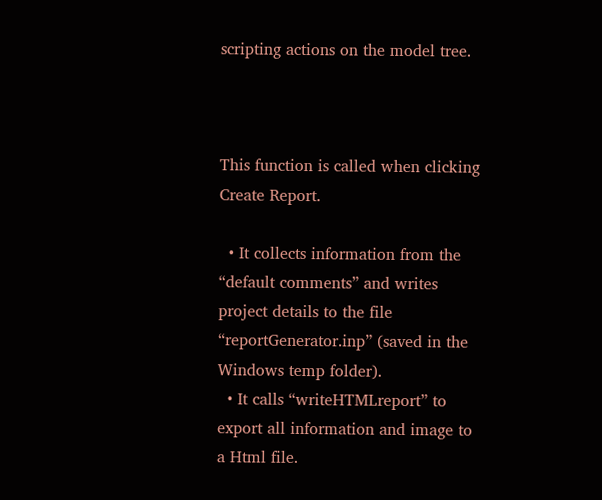scripting actions on the model tree.



This function is called when clicking Create Report.

  • It collects information from the “default comments” and writes project details to the file “reportGenerator.inp” (saved in the Windows temp folder).
  • It calls “writeHTMLreport” to export all information and image to a Html file.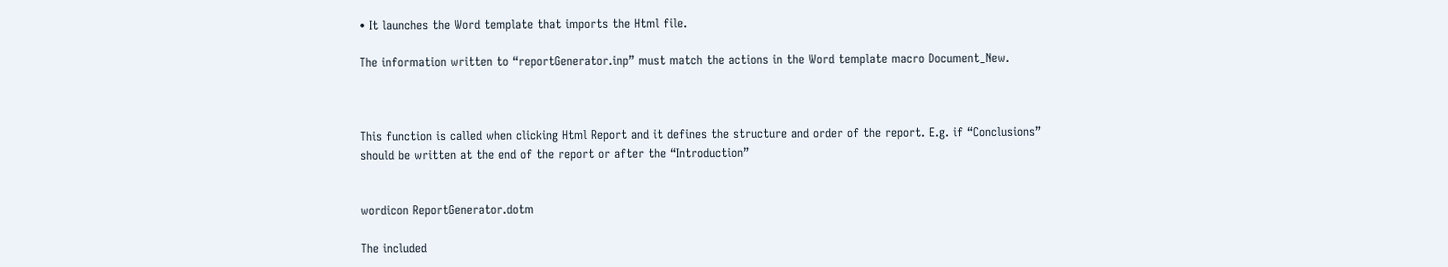• It launches the Word template that imports the Html file.

The information written to “reportGenerator.inp” must match the actions in the Word template macro Document_New.



This function is called when clicking Html Report and it defines the structure and order of the report. E.g. if “Conclusions” should be written at the end of the report or after the “Introduction”


wordicon ReportGenerator.dotm

The included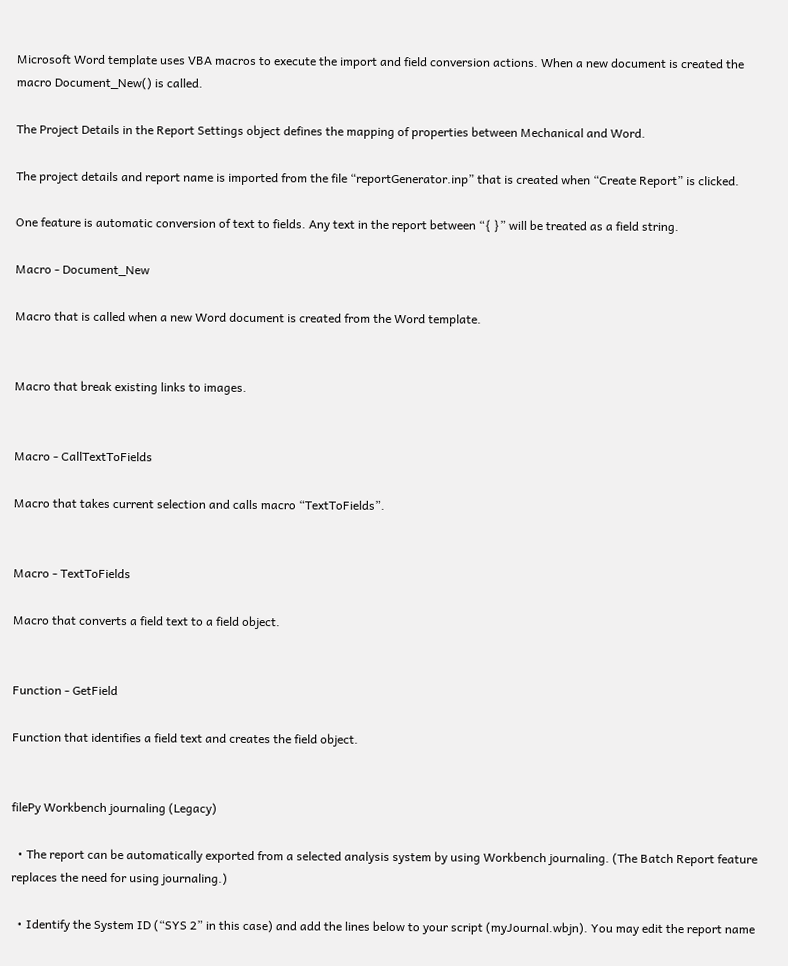Microsoft Word template uses VBA macros to execute the import and field conversion actions. When a new document is created the macro Document_New() is called.

The Project Details in the Report Settings object defines the mapping of properties between Mechanical and Word.

The project details and report name is imported from the file “reportGenerator.inp” that is created when “Create Report” is clicked.

One feature is automatic conversion of text to fields. Any text in the report between “{ }” will be treated as a field string.

Macro - Document_New

Macro that is called when a new Word document is created from the Word template.


Macro that break existing links to images.


Macro - CallTextToFields

Macro that takes current selection and calls macro “TextToFields”.


Macro - TextToFields

Macro that converts a field text to a field object.


Function - GetField

Function that identifies a field text and creates the field object.


filePy Workbench journaling (Legacy)

  • The report can be automatically exported from a selected analysis system by using Workbench journaling. (The Batch Report feature replaces the need for using journaling.)

  • Identify the System ID (“SYS 2” in this case) and add the lines below to your script (myJournal.wbjn). You may edit the report name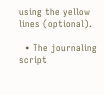using the yellow lines (optional).

  • The journaling script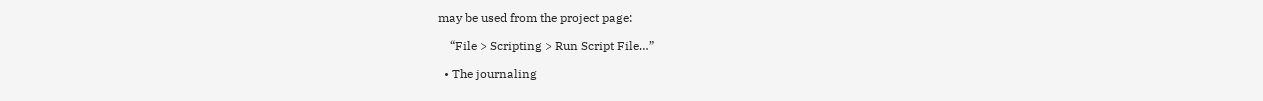may be used from the project page:

    “File > Scripting > Run Script File…”

  • The journaling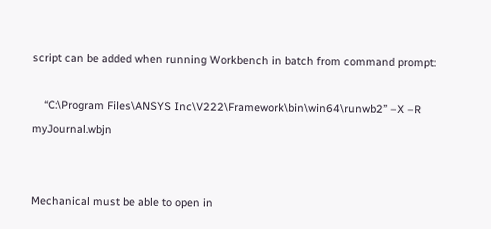script can be added when running Workbench in batch from command prompt:

    “C:\Program Files\ANSYS Inc\V222\Framework\bin\win64\runwb2” –X –R myJournal.wbjn


Mechanical must be able to open in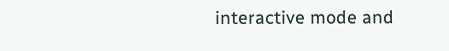interactive mode and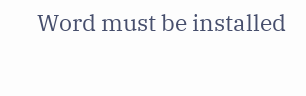Word must be installed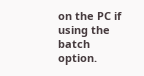on the PC if using the batch option.